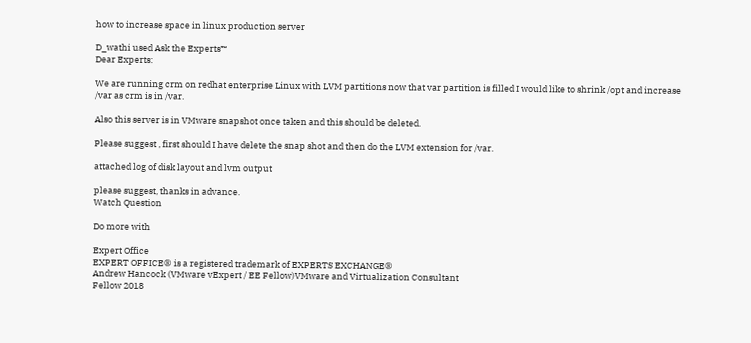how to increase space in linux production server

D_wathi used Ask the Experts™
Dear Experts:

We are running crm on redhat enterprise Linux with LVM partitions now that var partition is filled I would like to shrink /opt and increase /var as crm is in /var.

Also this server is in VMware snapshot once taken and this should be deleted.

Please suggest , first should I have delete the snap shot and then do the LVM extension for /var.

attached log of disk layout and lvm output

please suggest, thanks in advance.
Watch Question

Do more with

Expert Office
EXPERT OFFICE® is a registered trademark of EXPERTS EXCHANGE®
Andrew Hancock (VMware vExpert / EE Fellow)VMware and Virtualization Consultant
Fellow 2018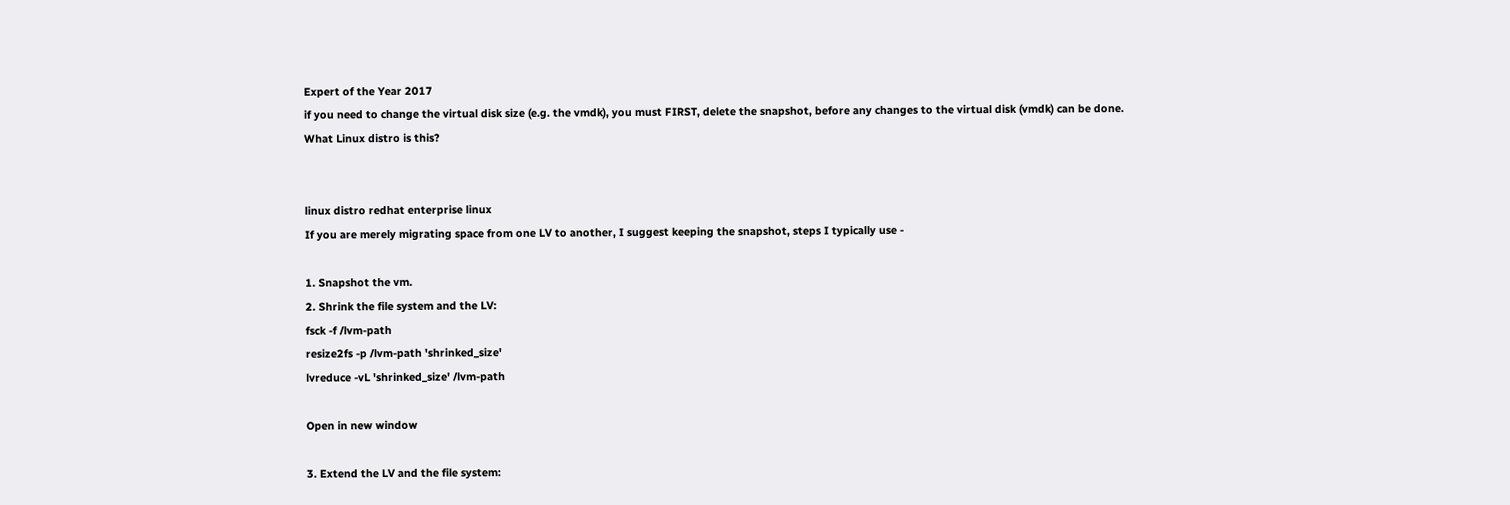Expert of the Year 2017
if you need to change the virtual disk size (e.g. the vmdk), you must FIRST, delete the snapshot, before any changes to the virtual disk (vmdk) can be done.
What Linux distro is this?


linux distro redhat enterprise linux
If you are merely migrating space from one LV to another, I suggest keeping the snapshot, steps I typically use -

1. Snapshot the vm.
2. Shrink the file system and the LV:
fsck -f /lvm-path
resize2fs -p /lvm-path 'shrinked_size'
lvreduce -vL 'shrinked_size' /lvm-path

Open in new window

3. Extend the LV and the file system: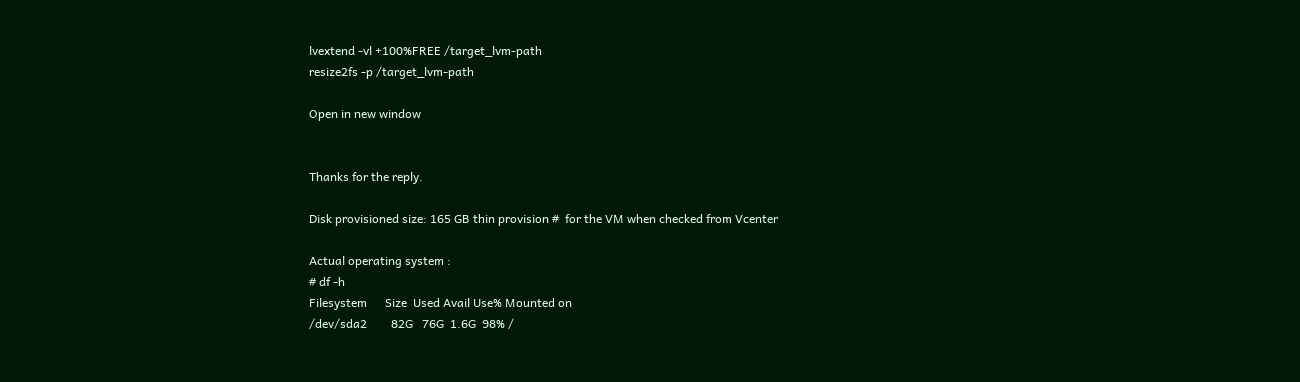lvextend -vl +100%FREE /target_lvm-path
resize2fs -p /target_lvm-path

Open in new window


Thanks for the reply.

Disk provisioned size: 165 GB thin provision #  for the VM when checked from Vcenter

Actual operating system :
# df -h
Filesystem      Size  Used Avail Use% Mounted on
/dev/sda2        82G   76G  1.6G  98% /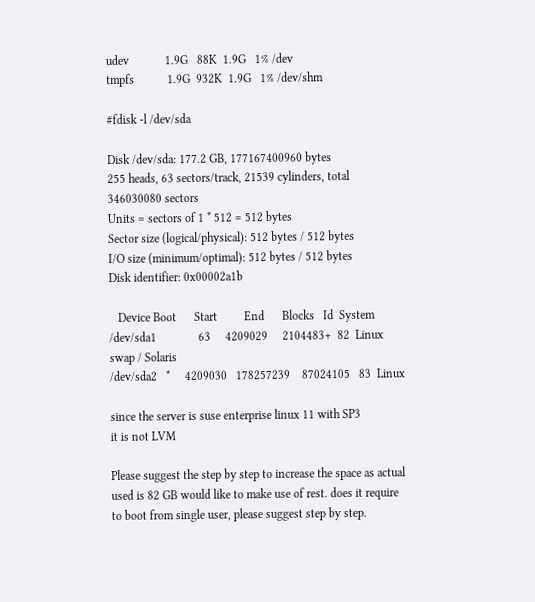udev            1.9G   88K  1.9G   1% /dev
tmpfs           1.9G  932K  1.9G   1% /dev/shm

#fdisk -l /dev/sda

Disk /dev/sda: 177.2 GB, 177167400960 bytes
255 heads, 63 sectors/track, 21539 cylinders, total 346030080 sectors
Units = sectors of 1 * 512 = 512 bytes
Sector size (logical/physical): 512 bytes / 512 bytes
I/O size (minimum/optimal): 512 bytes / 512 bytes
Disk identifier: 0x00002a1b

   Device Boot      Start         End      Blocks   Id  System
/dev/sda1              63     4209029     2104483+  82  Linux swap / Solaris
/dev/sda2   *     4209030   178257239    87024105   83  Linux

since the server is suse enterprise linux 11 with SP3
it is not LVM

Please suggest the step by step to increase the space as actual used is 82 GB would like to make use of rest. does it require to boot from single user, please suggest step by step.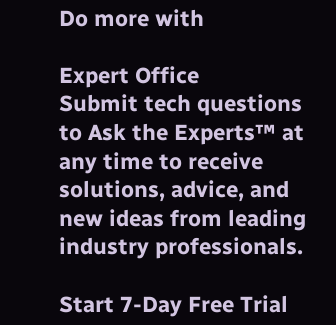Do more with

Expert Office
Submit tech questions to Ask the Experts™ at any time to receive solutions, advice, and new ideas from leading industry professionals.

Start 7-Day Free Trial